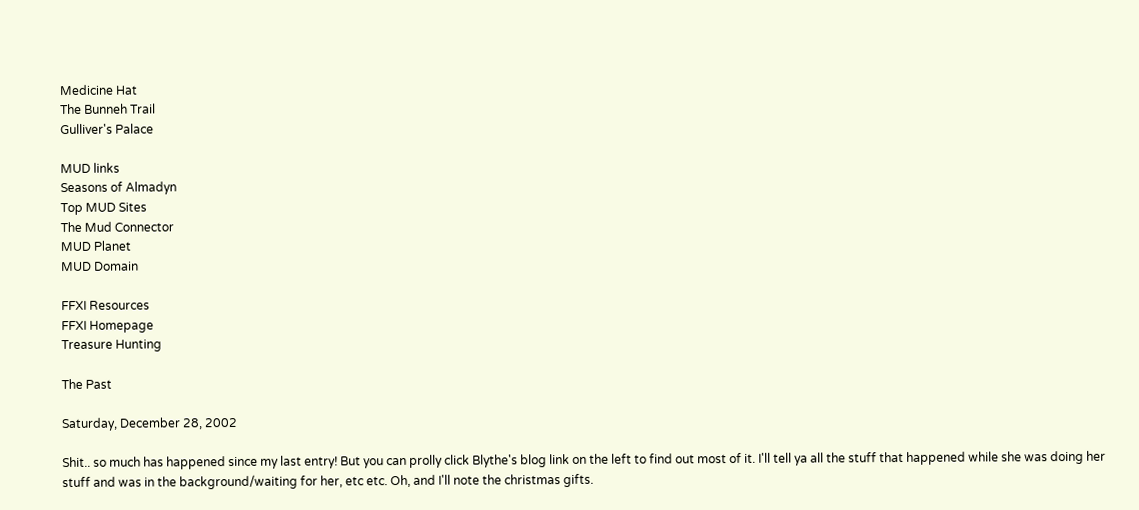Medicine Hat
The Bunneh Trail
Gulliver's Palace

MUD links
Seasons of Almadyn
Top MUD Sites
The Mud Connector
MUD Planet
MUD Domain

FFXI Resources
FFXI Homepage
Treasure Hunting

The Past

Saturday, December 28, 2002

Shit.. so much has happened since my last entry! But you can prolly click Blythe's blog link on the left to find out most of it. I'll tell ya all the stuff that happened while she was doing her stuff and was in the background/waiting for her, etc etc. Oh, and I'll note the christmas gifts.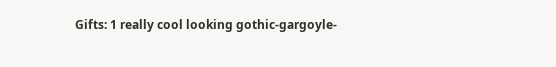Gifts: 1 really cool looking gothic-gargoyle-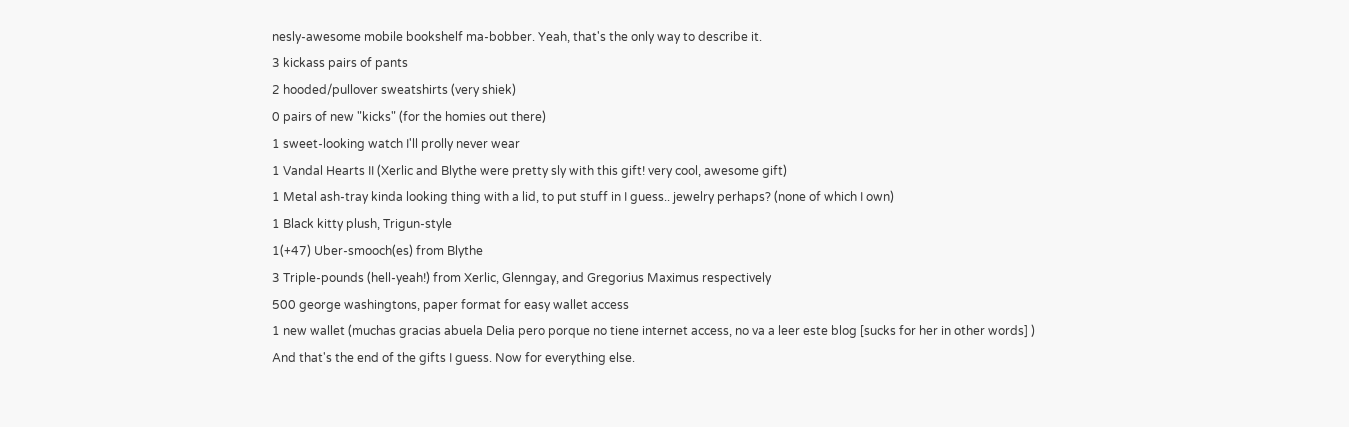nesly-awesome mobile bookshelf ma-bobber. Yeah, that's the only way to describe it.
3 kickass pairs of pants
2 hooded/pullover sweatshirts (very shiek)
0 pairs of new "kicks" (for the homies out there)
1 sweet-looking watch I'll prolly never wear
1 Vandal Hearts II (Xerlic and Blythe were pretty sly with this gift! very cool, awesome gift)
1 Metal ash-tray kinda looking thing with a lid, to put stuff in I guess.. jewelry perhaps? (none of which I own)
1 Black kitty plush, Trigun-style
1(+47) Uber-smooch(es) from Blythe
3 Triple-pounds (hell-yeah!) from Xerlic, Glenngay, and Gregorius Maximus respectively
500 george washingtons, paper format for easy wallet access
1 new wallet (muchas gracias abuela Delia pero porque no tiene internet access, no va a leer este blog [sucks for her in other words] )
And that's the end of the gifts I guess. Now for everything else.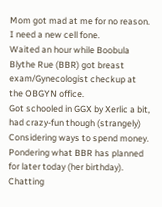Mom got mad at me for no reason.
I need a new cell fone.
Waited an hour while Boobula Blythe Rue (BBR) got breast exam/Gynecologist checkup at the OBGYN office.
Got schooled in GGX by Xerlic a bit, had crazy-fun though (strangely)
Considering ways to spend money.
Pondering what BBR has planned for later today (her birthday).
Chatting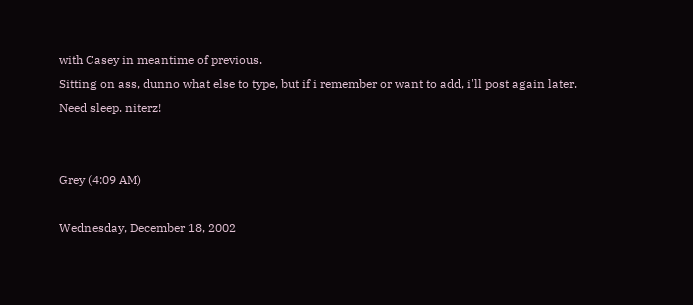with Casey in meantime of previous.
Sitting on ass, dunno what else to type, but if i remember or want to add, i'll post again later. Need sleep. niterz!


Grey (4:09 AM)

Wednesday, December 18, 2002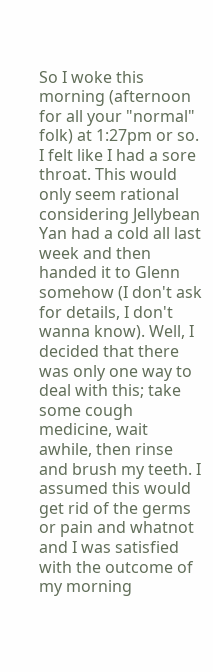So I woke this morning (afternoon for all your "normal" folk) at 1:27pm or so. I felt like I had a sore throat. This would only seem rational considering Jellybean Yan had a cold all last week and then handed it to Glenn somehow (I don't ask for details, I don't wanna know). Well, I decided that there was only one way to deal with this; take some cough medicine, wait awhile, then rinse and brush my teeth. I assumed this would get rid of the germs or pain and whatnot and I was satisfied with the outcome of my morning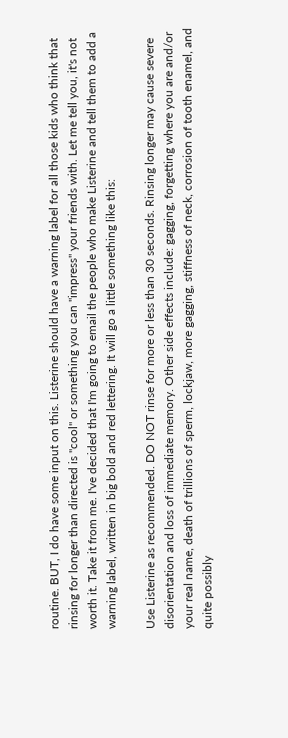routine. BUT, I do have some input on this. Listerine should have a warning label for all those kids who think that rinsing for longer than directed is "cool" or something you can "impress" your friends with. Let me tell you, it's not worth it. Take it from me. I've decided that I'm going to email the people who make Listerine and tell them to add a warning label, written in big bold and red lettering. It will go a little something like this:

Use Listerine as recommended. DO NOT rinse for more or less than 30 seconds. Rinsing longer may cause severe disorientation and loss of immediate memory. Other side effects include: gagging, forgetting where you are and/or your real name, death of trillions of sperm, lockjaw, more gagging, stiffness of neck, corrosion of tooth enamel, and quite possibly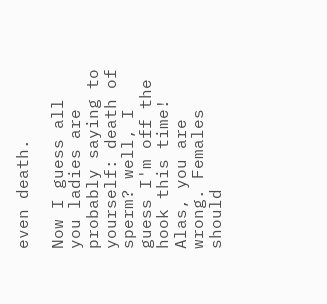even death.

Now I guess all you ladies are probably saying to yourself: death of sperm? well, I guess I'm off the hook this time! Alas, you are wrong. Females should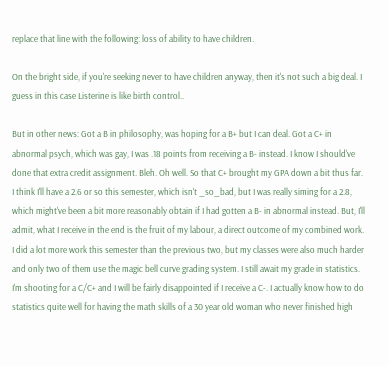replace that line with the following: loss of ability to have children.

On the bright side, if you're seeking never to have children anyway, then it's not such a big deal. I guess in this case Listerine is like birth control..

But in other news: Got a B in philosophy, was hoping for a B+ but I can deal. Got a C+ in abnormal psych, which was gay, I was .18 points from receiving a B- instead. I know I should've done that extra credit assignment. Bleh. Oh well. So that C+ brought my GPA down a bit thus far. I think I'll have a 2.6 or so this semester, which isn't _so_bad, but I was really siming for a 2.8, which might've been a bit more reasonably obtain if I had gotten a B- in abnormal instead. But, I'll admit, what I receive in the end is the fruit of my labour, a direct outcome of my combined work. I did a lot more work this semester than the previous two, but my classes were also much harder and only two of them use the magic bell curve grading system. I still await my grade in statistics. I'm shooting for a C/C+ and I will be fairly disappointed if I receive a C-. I actually know how to do statistics quite well for having the math skills of a 30 year old woman who never finished high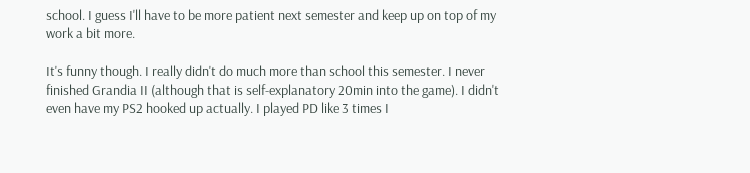school. I guess I'll have to be more patient next semester and keep up on top of my work a bit more.

It's funny though. I really didn't do much more than school this semester. I never finished Grandia II (although that is self-explanatory 20min into the game). I didn't even have my PS2 hooked up actually. I played PD like 3 times I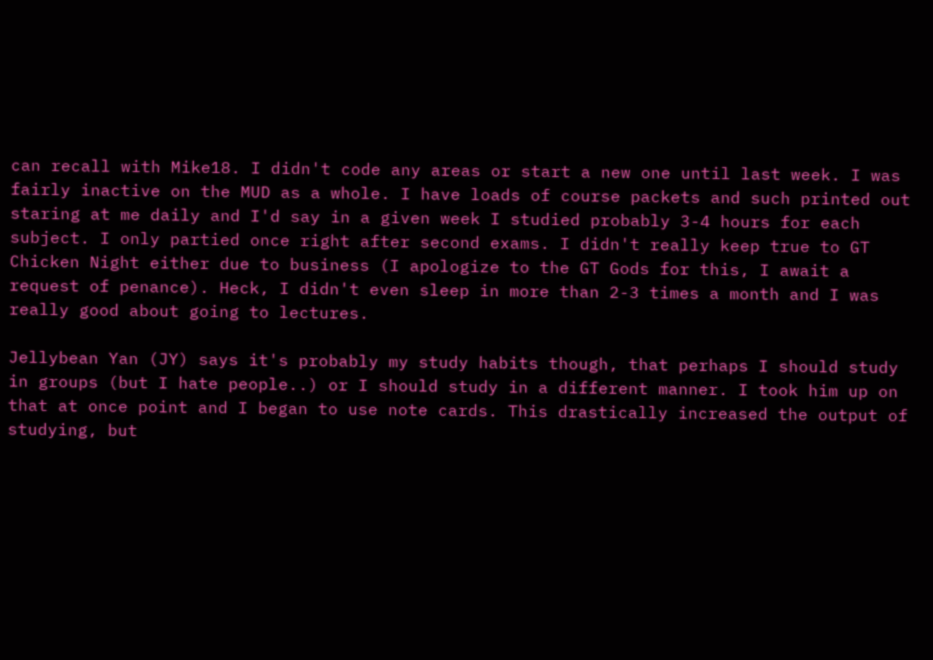can recall with Mike18. I didn't code any areas or start a new one until last week. I was fairly inactive on the MUD as a whole. I have loads of course packets and such printed out staring at me daily and I'd say in a given week I studied probably 3-4 hours for each subject. I only partied once right after second exams. I didn't really keep true to GT Chicken Night either due to business (I apologize to the GT Gods for this, I await a request of penance). Heck, I didn't even sleep in more than 2-3 times a month and I was really good about going to lectures.

Jellybean Yan (JY) says it's probably my study habits though, that perhaps I should study in groups (but I hate people..) or I should study in a different manner. I took him up on that at once point and I began to use note cards. This drastically increased the output of studying, but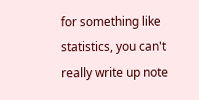for something like statistics, you can't really write up note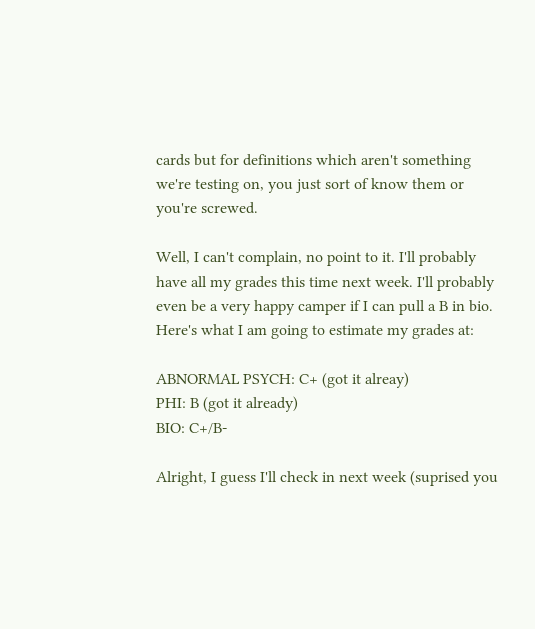cards but for definitions which aren't something we're testing on, you just sort of know them or you're screwed.

Well, I can't complain, no point to it. I'll probably have all my grades this time next week. I'll probably even be a very happy camper if I can pull a B in bio. Here's what I am going to estimate my grades at:

ABNORMAL PSYCH: C+ (got it alreay)
PHI: B (got it already)
BIO: C+/B-

Alright, I guess I'll check in next week (suprised you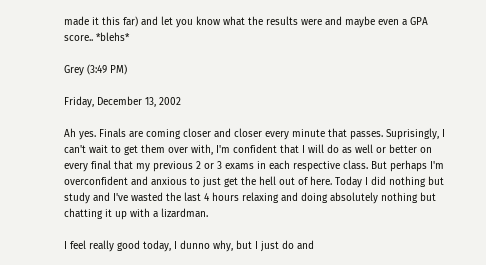made it this far) and let you know what the results were and maybe even a GPA score.. *blehs*

Grey (3:49 PM)

Friday, December 13, 2002

Ah yes. Finals are coming closer and closer every minute that passes. Suprisingly, I can't wait to get them over with, I'm confident that I will do as well or better on every final that my previous 2 or 3 exams in each respective class. But perhaps I'm overconfident and anxious to just get the hell out of here. Today I did nothing but study and I've wasted the last 4 hours relaxing and doing absolutely nothing but chatting it up with a lizardman.

I feel really good today, I dunno why, but I just do and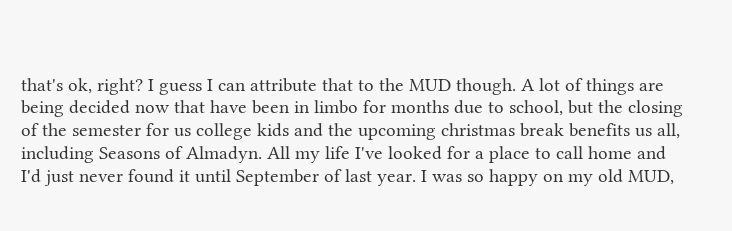that's ok, right? I guess I can attribute that to the MUD though. A lot of things are being decided now that have been in limbo for months due to school, but the closing of the semester for us college kids and the upcoming christmas break benefits us all, including Seasons of Almadyn. All my life I've looked for a place to call home and I'd just never found it until September of last year. I was so happy on my old MUD,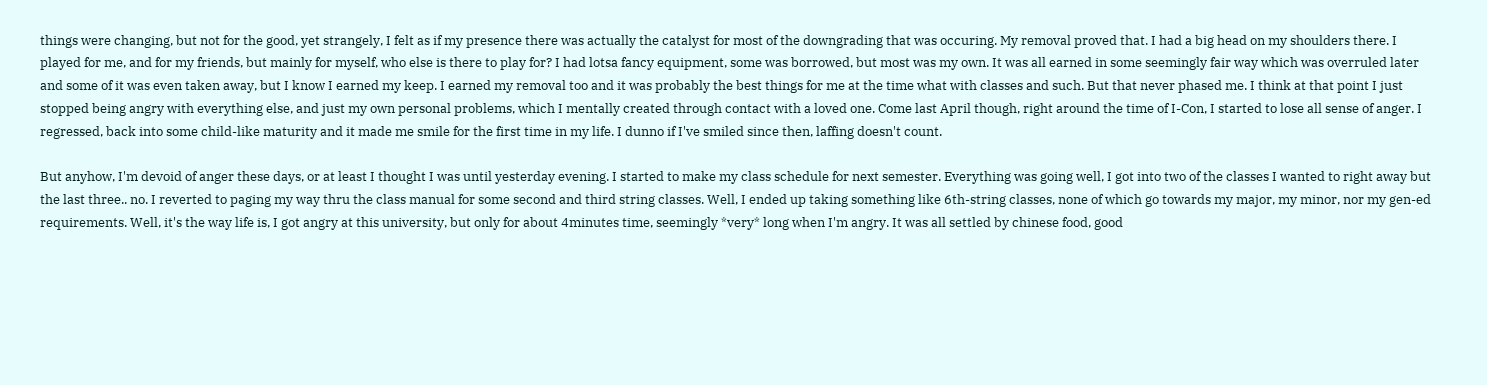things were changing, but not for the good, yet strangely, I felt as if my presence there was actually the catalyst for most of the downgrading that was occuring. My removal proved that. I had a big head on my shoulders there. I played for me, and for my friends, but mainly for myself, who else is there to play for? I had lotsa fancy equipment, some was borrowed, but most was my own. It was all earned in some seemingly fair way which was overruled later and some of it was even taken away, but I know I earned my keep. I earned my removal too and it was probably the best things for me at the time what with classes and such. But that never phased me. I think at that point I just stopped being angry with everything else, and just my own personal problems, which I mentally created through contact with a loved one. Come last April though, right around the time of I-Con, I started to lose all sense of anger. I regressed, back into some child-like maturity and it made me smile for the first time in my life. I dunno if I've smiled since then, laffing doesn't count.

But anyhow, I'm devoid of anger these days, or at least I thought I was until yesterday evening. I started to make my class schedule for next semester. Everything was going well, I got into two of the classes I wanted to right away but the last three.. no. I reverted to paging my way thru the class manual for some second and third string classes. Well, I ended up taking something like 6th-string classes, none of which go towards my major, my minor, nor my gen-ed requirements. Well, it's the way life is, I got angry at this university, but only for about 4minutes time, seemingly *very* long when I'm angry. It was all settled by chinese food, good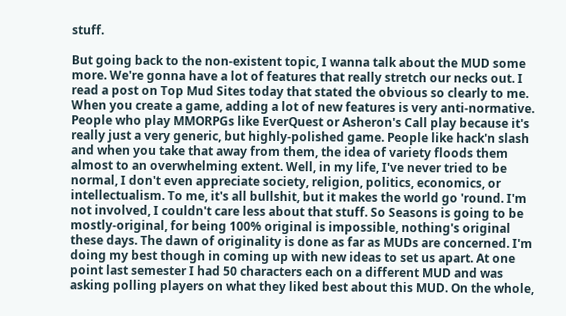stuff.

But going back to the non-existent topic, I wanna talk about the MUD some more. We're gonna have a lot of features that really stretch our necks out. I read a post on Top Mud Sites today that stated the obvious so clearly to me. When you create a game, adding a lot of new features is very anti-normative. People who play MMORPGs like EverQuest or Asheron's Call play because it's really just a very generic, but highly-polished game. People like hack'n slash and when you take that away from them, the idea of variety floods them almost to an overwhelming extent. Well, in my life, I've never tried to be normal, I don't even appreciate society, religion, politics, economics, or intellectualism. To me, it's all bullshit, but it makes the world go 'round. I'm not involved, I couldn't care less about that stuff. So Seasons is going to be mostly-original, for being 100% original is impossible, nothing's original these days. The dawn of originality is done as far as MUDs are concerned. I'm doing my best though in coming up with new ideas to set us apart. At one point last semester I had 50 characters each on a different MUD and was asking polling players on what they liked best about this MUD. On the whole,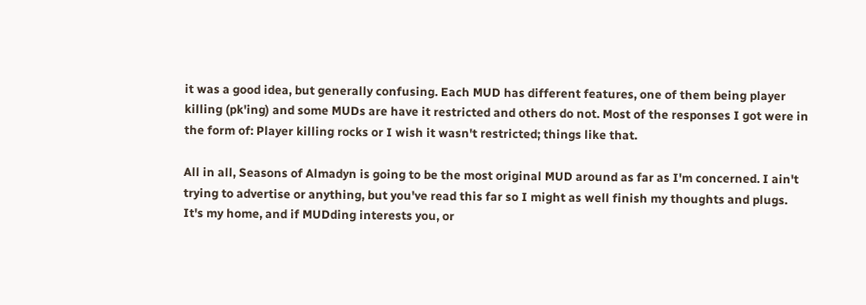it was a good idea, but generally confusing. Each MUD has different features, one of them being player killing (pk'ing) and some MUDs are have it restricted and others do not. Most of the responses I got were in the form of: Player killing rocks or I wish it wasn't restricted; things like that.

All in all, Seasons of Almadyn is going to be the most original MUD around as far as I'm concerned. I ain't trying to advertise or anything, but you've read this far so I might as well finish my thoughts and plugs. It's my home, and if MUDding interests you, or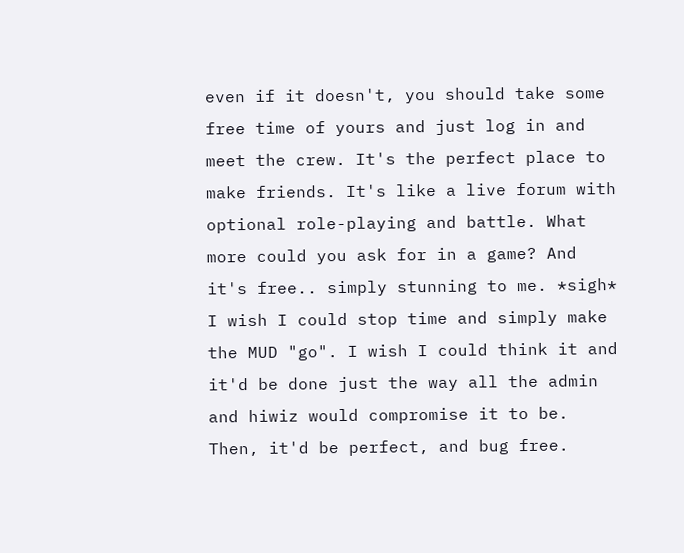even if it doesn't, you should take some free time of yours and just log in and meet the crew. It's the perfect place to make friends. It's like a live forum with optional role-playing and battle. What more could you ask for in a game? And it's free.. simply stunning to me. *sigh* I wish I could stop time and simply make the MUD "go". I wish I could think it and it'd be done just the way all the admin and hiwiz would compromise it to be. Then, it'd be perfect, and bug free.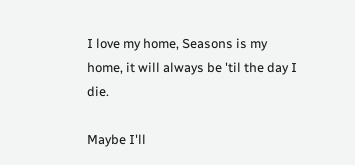I love my home, Seasons is my home, it will always be 'til the day I die.

Maybe I'll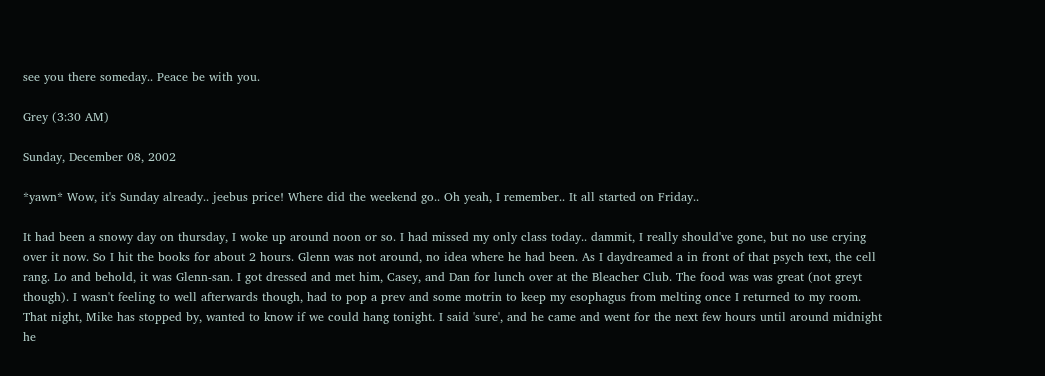see you there someday.. Peace be with you.

Grey (3:30 AM)

Sunday, December 08, 2002

*yawn* Wow, it's Sunday already.. jeebus price! Where did the weekend go.. Oh yeah, I remember.. It all started on Friday..

It had been a snowy day on thursday, I woke up around noon or so. I had missed my only class today.. dammit, I really should've gone, but no use crying over it now. So I hit the books for about 2 hours. Glenn was not around, no idea where he had been. As I daydreamed a in front of that psych text, the cell rang. Lo and behold, it was Glenn-san. I got dressed and met him, Casey, and Dan for lunch over at the Bleacher Club. The food was was great (not greyt though). I wasn't feeling to well afterwards though, had to pop a prev and some motrin to keep my esophagus from melting once I returned to my room. That night, Mike has stopped by, wanted to know if we could hang tonight. I said 'sure', and he came and went for the next few hours until around midnight he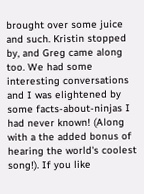brought over some juice and such. Kristin stopped by, and Greg came along too. We had some interesting conversations and I was elightened by some facts-about-ninjas I had never known! (Along with a the added bonus of hearing the world's coolest song!). If you like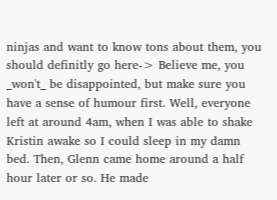ninjas and want to know tons about them, you should definitly go here-> Believe me, you _won't_ be disappointed, but make sure you have a sense of humour first. Well, everyone left at around 4am, when I was able to shake Kristin awake so I could sleep in my damn bed. Then, Glenn came home around a half hour later or so. He made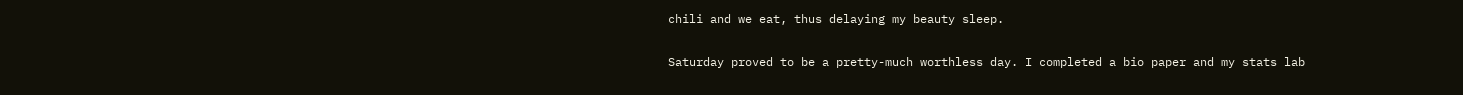chili and we eat, thus delaying my beauty sleep.

Saturday proved to be a pretty-much worthless day. I completed a bio paper and my stats lab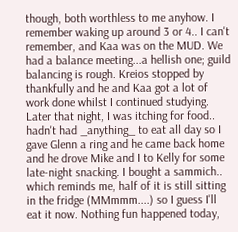though, both worthless to me anyhow. I remember waking up around 3 or 4.. I can't remember, and Kaa was on the MUD. We had a balance meeting...a hellish one; guild balancing is rough. Kreios stopped by thankfully and he and Kaa got a lot of work done whilst I continued studying. Later that night, I was itching for food.. hadn't had _anything_ to eat all day so I gave Glenn a ring and he came back home and he drove Mike and I to Kelly for some late-night snacking. I bought a sammich.. which reminds me, half of it is still sitting in the fridge (MMmmm....) so I guess I'll eat it now. Nothing fun happened today,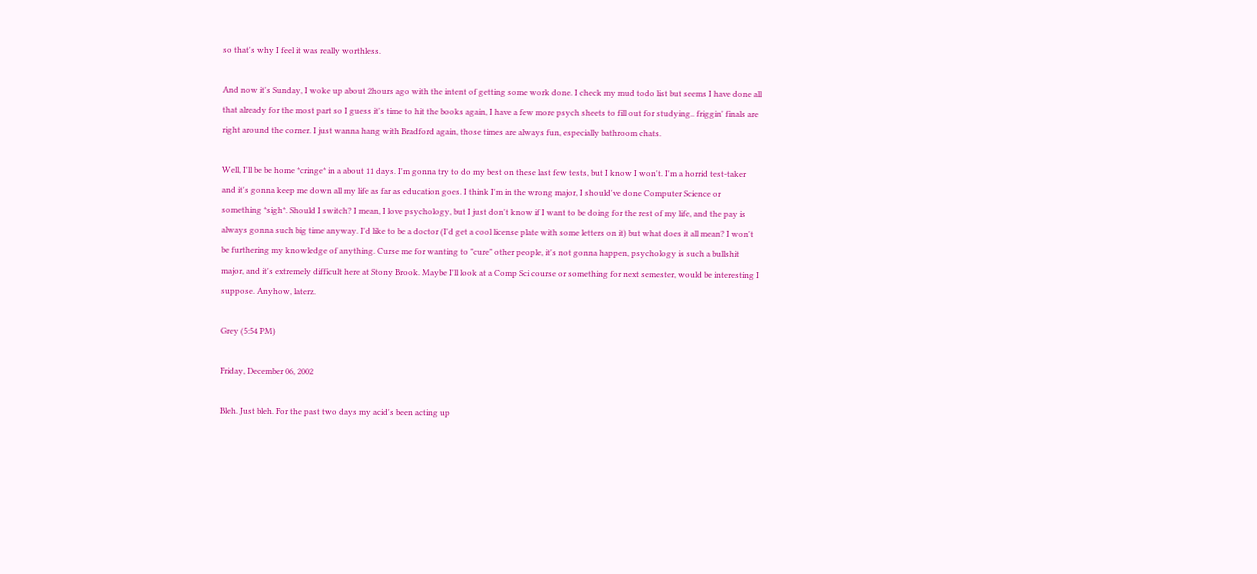so that's why I feel it was really worthless.

And now it's Sunday, I woke up about 2hours ago with the intent of getting some work done. I check my mud todo list but seems I have done all that already for the most part so I guess it's time to hit the books again, I have a few more psych sheets to fill out for studying.. friggin' finals are right around the corner. I just wanna hang with Bradford again, those times are always fun, especially bathroom chats.

Well, I'll be be home *cringe* in a about 11 days. I'm gonna try to do my best on these last few tests, but I know I won't. I'm a horrid test-taker and it's gonna keep me down all my life as far as education goes. I think I'm in the wrong major, I should've done Computer Science or something *sigh*. Should I switch? I mean, I love psychology, but I just don't know if I want to be doing for the rest of my life, and the pay is always gonna such big time anyway. I'd like to be a doctor (I'd get a cool license plate with some letters on it) but what does it all mean? I won't be furthering my knowledge of anything. Curse me for wanting to "cure" other people, it's not gonna happen, psychology is such a bullshit major, and it's extremely difficult here at Stony Brook. Maybe I'll look at a Comp Sci course or something for next semester, would be interesting I suppose. Anyhow, laterz.

Grey (5:54 PM)

Friday, December 06, 2002

Bleh. Just bleh. For the past two days my acid's been acting up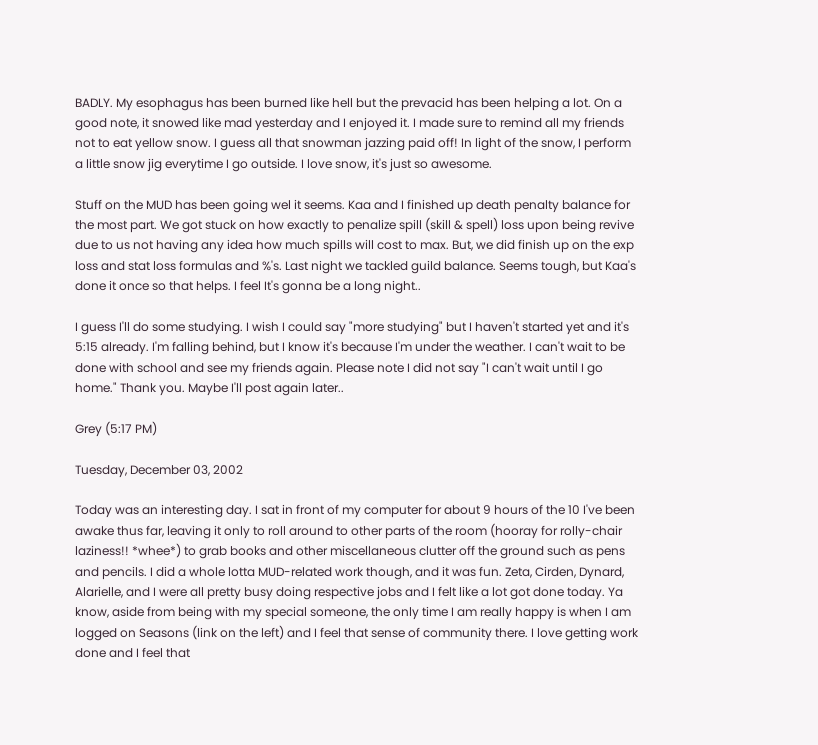BADLY. My esophagus has been burned like hell but the prevacid has been helping a lot. On a good note, it snowed like mad yesterday and I enjoyed it. I made sure to remind all my friends not to eat yellow snow. I guess all that snowman jazzing paid off! In light of the snow, I perform a little snow jig everytime I go outside. I love snow, it's just so awesome.

Stuff on the MUD has been going wel it seems. Kaa and I finished up death penalty balance for the most part. We got stuck on how exactly to penalize spill (skill & spell) loss upon being revive due to us not having any idea how much spills will cost to max. But, we did finish up on the exp loss and stat loss formulas and %'s. Last night we tackled guild balance. Seems tough, but Kaa's done it once so that helps. I feel It's gonna be a long night..

I guess I'll do some studying. I wish I could say "more studying" but I haven't started yet and it's 5:15 already. I'm falling behind, but I know it's because I'm under the weather. I can't wait to be done with school and see my friends again. Please note I did not say "I can't wait until I go home." Thank you. Maybe I'll post again later..

Grey (5:17 PM)

Tuesday, December 03, 2002

Today was an interesting day. I sat in front of my computer for about 9 hours of the 10 I've been awake thus far, leaving it only to roll around to other parts of the room (hooray for rolly-chair laziness!! *whee*) to grab books and other miscellaneous clutter off the ground such as pens and pencils. I did a whole lotta MUD-related work though, and it was fun. Zeta, Cirden, Dynard, Alarielle, and I were all pretty busy doing respective jobs and I felt like a lot got done today. Ya know, aside from being with my special someone, the only time I am really happy is when I am logged on Seasons (link on the left) and I feel that sense of community there. I love getting work done and I feel that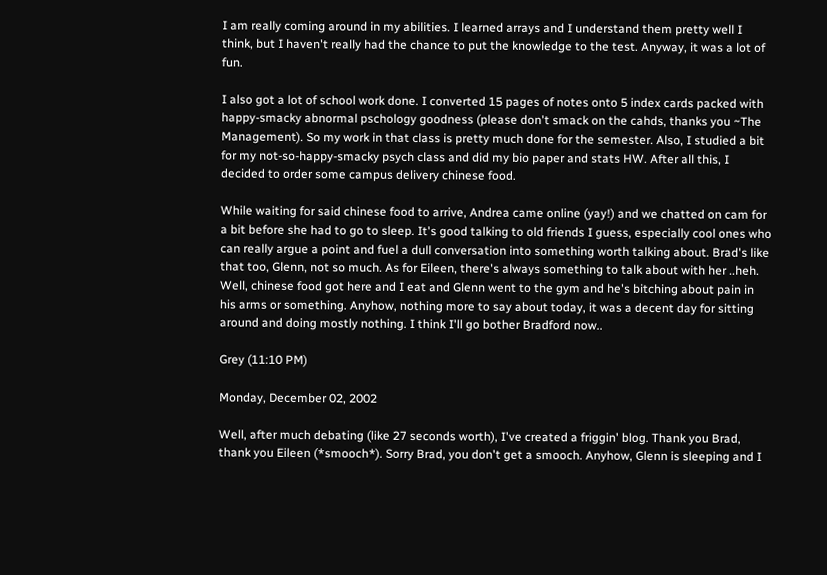I am really coming around in my abilities. I learned arrays and I understand them pretty well I think, but I haven't really had the chance to put the knowledge to the test. Anyway, it was a lot of fun.

I also got a lot of school work done. I converted 15 pages of notes onto 5 index cards packed with happy-smacky abnormal pschology goodness (please don't smack on the cahds, thanks you ~The Management). So my work in that class is pretty much done for the semester. Also, I studied a bit for my not-so-happy-smacky psych class and did my bio paper and stats HW. After all this, I decided to order some campus delivery chinese food.

While waiting for said chinese food to arrive, Andrea came online (yay!) and we chatted on cam for a bit before she had to go to sleep. It's good talking to old friends I guess, especially cool ones who can really argue a point and fuel a dull conversation into something worth talking about. Brad's like that too, Glenn, not so much. As for Eileen, there's always something to talk about with her ..heh. Well, chinese food got here and I eat and Glenn went to the gym and he's bitching about pain in his arms or something. Anyhow, nothing more to say about today, it was a decent day for sitting around and doing mostly nothing. I think I'll go bother Bradford now..

Grey (11:10 PM)

Monday, December 02, 2002

Well, after much debating (like 27 seconds worth), I've created a friggin' blog. Thank you Brad, thank you Eileen (*smooch*). Sorry Brad, you don't get a smooch. Anyhow, Glenn is sleeping and I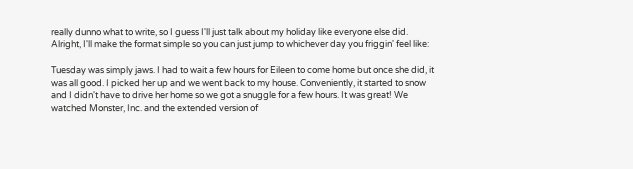really dunno what to write, so I guess I'll just talk about my holiday like everyone else did. Alright, I'll make the format simple so you can just jump to whichever day you friggin' feel like:

Tuesday was simply jaws. I had to wait a few hours for Eileen to come home but once she did, it was all good. I picked her up and we went back to my house. Conveniently, it started to snow and I didn't have to drive her home so we got a snuggle for a few hours. It was great! We watched Monster, Inc. and the extended version of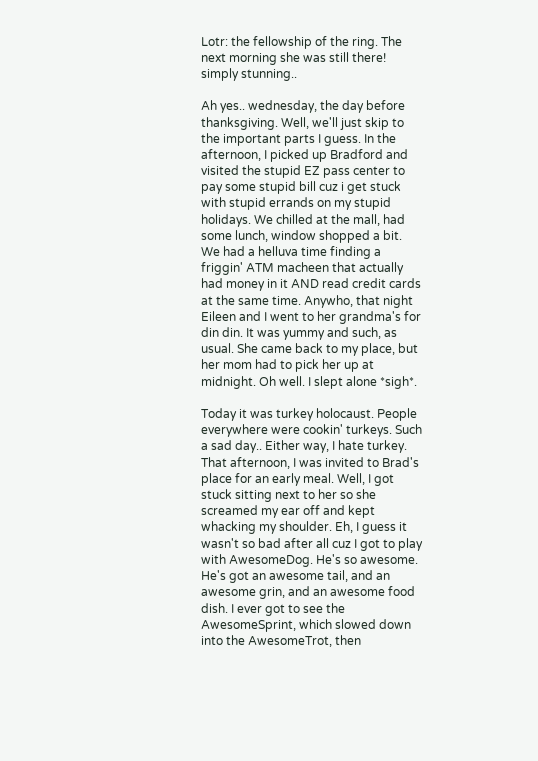Lotr: the fellowship of the ring. The next morning she was still there! simply stunning..

Ah yes.. wednesday, the day before thanksgiving. Well, we'll just skip to the important parts I guess. In the afternoon, I picked up Bradford and visited the stupid EZ pass center to pay some stupid bill cuz i get stuck with stupid errands on my stupid holidays. We chilled at the mall, had some lunch, window shopped a bit. We had a helluva time finding a friggin' ATM macheen that actually had money in it AND read credit cards at the same time. Anywho, that night Eileen and I went to her grandma's for din din. It was yummy and such, as usual. She came back to my place, but her mom had to pick her up at midnight. Oh well. I slept alone *sigh*.

Today it was turkey holocaust. People everywhere were cookin' turkeys. Such a sad day.. Either way, I hate turkey. That afternoon, I was invited to Brad's place for an early meal. Well, I got stuck sitting next to her so she screamed my ear off and kept whacking my shoulder. Eh, I guess it wasn't so bad after all cuz I got to play with AwesomeDog. He's so awesome. He's got an awesome tail, and an awesome grin, and an awesome food dish. I ever got to see the AwesomeSprint, which slowed down into the AwesomeTrot, then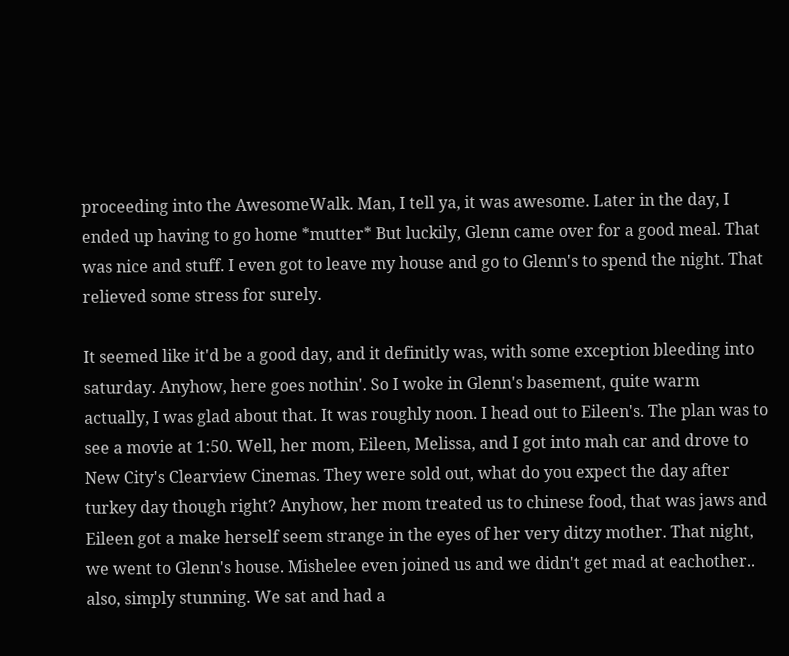proceeding into the AwesomeWalk. Man, I tell ya, it was awesome. Later in the day, I ended up having to go home *mutter* But luckily, Glenn came over for a good meal. That was nice and stuff. I even got to leave my house and go to Glenn's to spend the night. That relieved some stress for surely.

It seemed like it'd be a good day, and it definitly was, with some exception bleeding into saturday. Anyhow, here goes nothin'. So I woke in Glenn's basement, quite warm actually, I was glad about that. It was roughly noon. I head out to Eileen's. The plan was to see a movie at 1:50. Well, her mom, Eileen, Melissa, and I got into mah car and drove to New City's Clearview Cinemas. They were sold out, what do you expect the day after turkey day though right? Anyhow, her mom treated us to chinese food, that was jaws and Eileen got a make herself seem strange in the eyes of her very ditzy mother. That night, we went to Glenn's house. Mishelee even joined us and we didn't get mad at eachother.. also, simply stunning. We sat and had a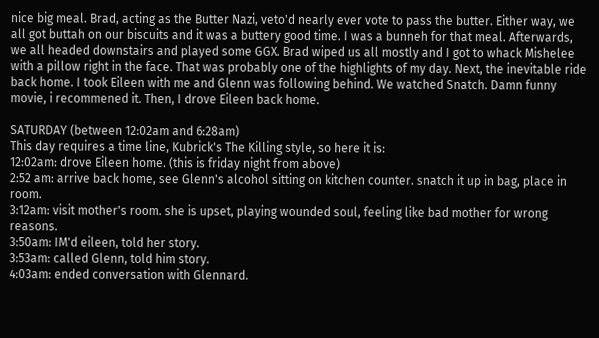nice big meal. Brad, acting as the Butter Nazi, veto'd nearly ever vote to pass the butter. Either way, we all got buttah on our biscuits and it was a buttery good time. I was a bunneh for that meal. Afterwards, we all headed downstairs and played some GGX. Brad wiped us all mostly and I got to whack Mishelee with a pillow right in the face. That was probably one of the highlights of my day. Next, the inevitable ride back home. I took Eileen with me and Glenn was following behind. We watched Snatch. Damn funny movie, i recommened it. Then, I drove Eileen back home.

SATURDAY (between 12:02am and 6:28am)
This day requires a time line, Kubrick's The Killing style, so here it is:
12:02am: drove Eileen home. (this is friday night from above)
2:52 am: arrive back home, see Glenn's alcohol sitting on kitchen counter. snatch it up in bag, place in room.
3:12am: visit mother's room. she is upset, playing wounded soul, feeling like bad mother for wrong reasons.
3:50am: IM'd eileen, told her story.
3:53am: called Glenn, told him story.
4:03am: ended conversation with Glennard.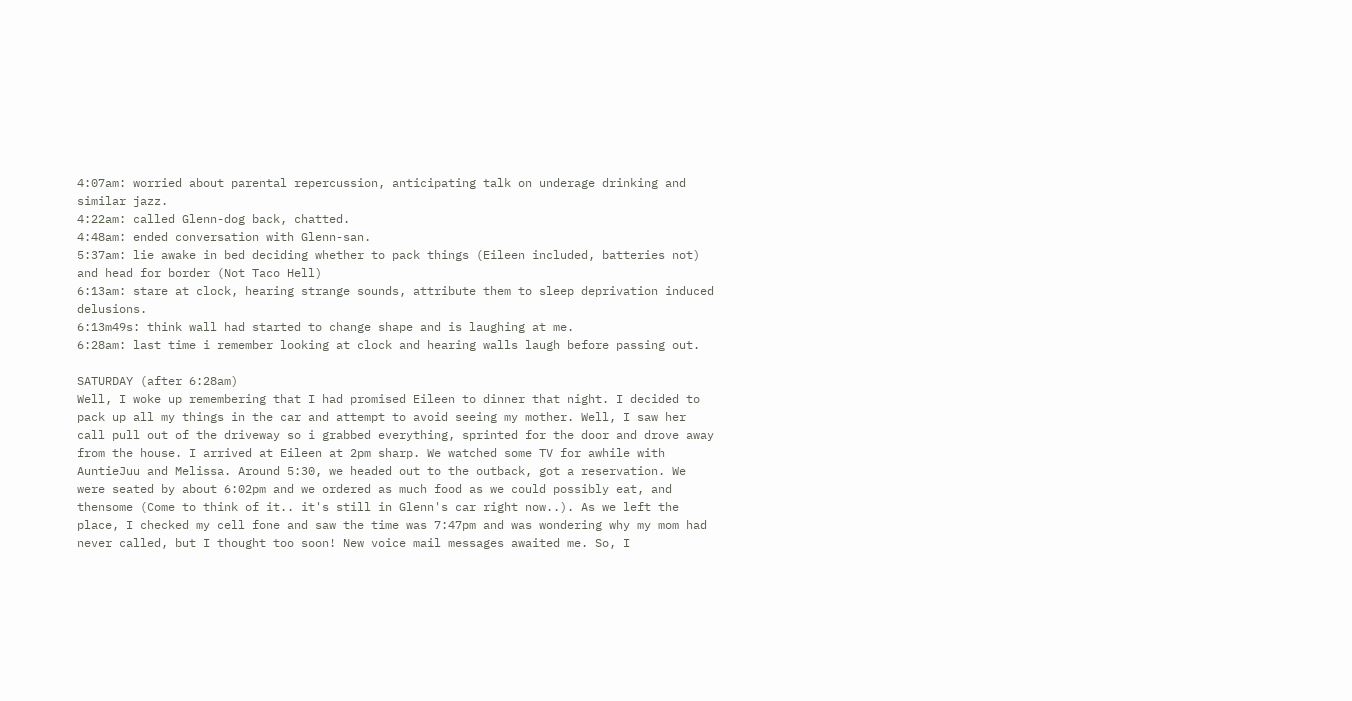4:07am: worried about parental repercussion, anticipating talk on underage drinking and similar jazz.
4:22am: called Glenn-dog back, chatted.
4:48am: ended conversation with Glenn-san.
5:37am: lie awake in bed deciding whether to pack things (Eileen included, batteries not) and head for border (Not Taco Hell)
6:13am: stare at clock, hearing strange sounds, attribute them to sleep deprivation induced delusions.
6:13m49s: think wall had started to change shape and is laughing at me.
6:28am: last time i remember looking at clock and hearing walls laugh before passing out.

SATURDAY (after 6:28am)
Well, I woke up remembering that I had promised Eileen to dinner that night. I decided to pack up all my things in the car and attempt to avoid seeing my mother. Well, I saw her call pull out of the driveway so i grabbed everything, sprinted for the door and drove away from the house. I arrived at Eileen at 2pm sharp. We watched some TV for awhile with AuntieJuu and Melissa. Around 5:30, we headed out to the outback, got a reservation. We were seated by about 6:02pm and we ordered as much food as we could possibly eat, and thensome (Come to think of it.. it's still in Glenn's car right now..). As we left the place, I checked my cell fone and saw the time was 7:47pm and was wondering why my mom had never called, but I thought too soon! New voice mail messages awaited me. So, I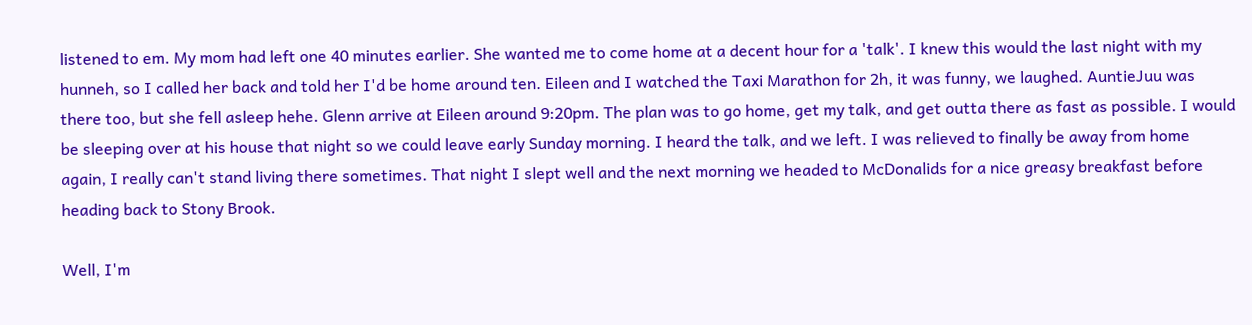listened to em. My mom had left one 40 minutes earlier. She wanted me to come home at a decent hour for a 'talk'. I knew this would the last night with my hunneh, so I called her back and told her I'd be home around ten. Eileen and I watched the Taxi Marathon for 2h, it was funny, we laughed. AuntieJuu was there too, but she fell asleep hehe. Glenn arrive at Eileen around 9:20pm. The plan was to go home, get my talk, and get outta there as fast as possible. I would be sleeping over at his house that night so we could leave early Sunday morning. I heard the talk, and we left. I was relieved to finally be away from home again, I really can't stand living there sometimes. That night I slept well and the next morning we headed to McDonalids for a nice greasy breakfast before heading back to Stony Brook.

Well, I'm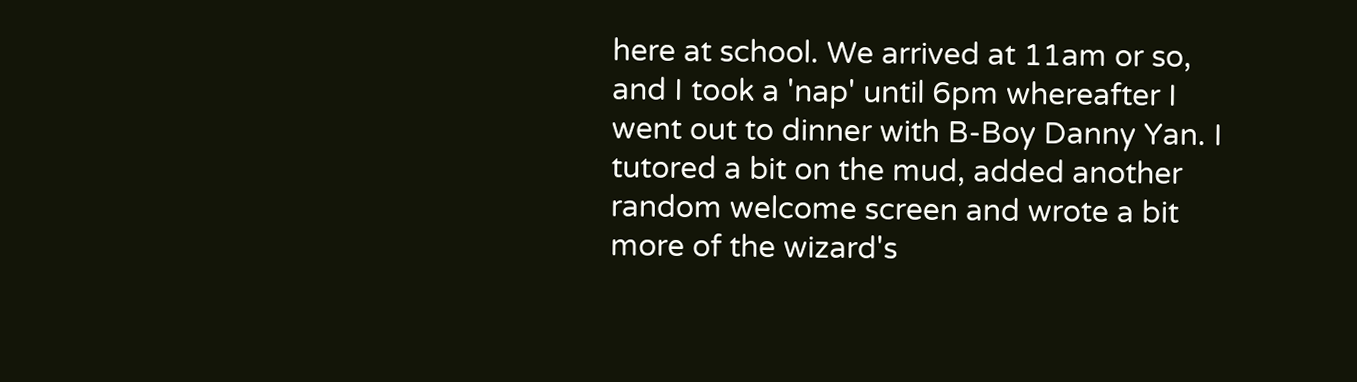here at school. We arrived at 11am or so, and I took a 'nap' until 6pm whereafter I went out to dinner with B-Boy Danny Yan. I tutored a bit on the mud, added another random welcome screen and wrote a bit more of the wizard's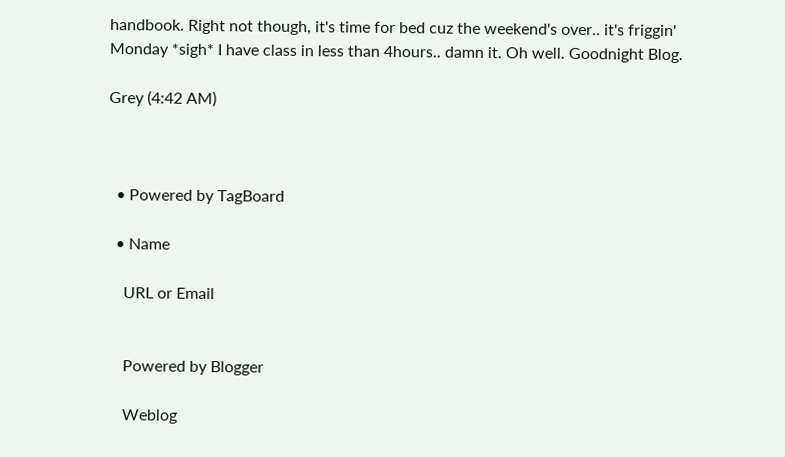handbook. Right not though, it's time for bed cuz the weekend's over.. it's friggin' Monday *sigh* I have class in less than 4hours.. damn it. Oh well. Goodnight Blog.

Grey (4:42 AM)



  • Powered by TagBoard

  • Name

    URL or Email


    Powered by Blogger

    Weblog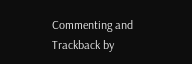Commenting and Trackback by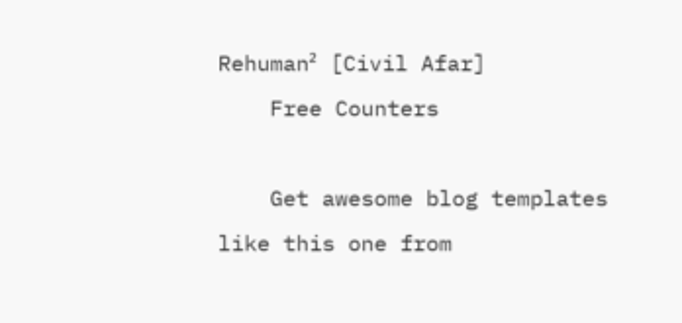Rehuman² [Civil Afar]
    Free Counters

    Get awesome blog templates like this one from